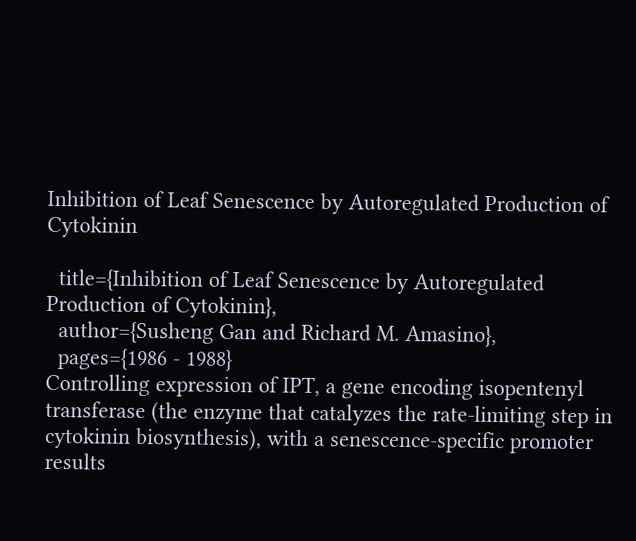Inhibition of Leaf Senescence by Autoregulated Production of Cytokinin

  title={Inhibition of Leaf Senescence by Autoregulated Production of Cytokinin},
  author={Susheng Gan and Richard M. Amasino},
  pages={1986 - 1988}
Controlling expression of IPT, a gene encoding isopentenyl transferase (the enzyme that catalyzes the rate-limiting step in cytokinin biosynthesis), with a senescence-specific promoter results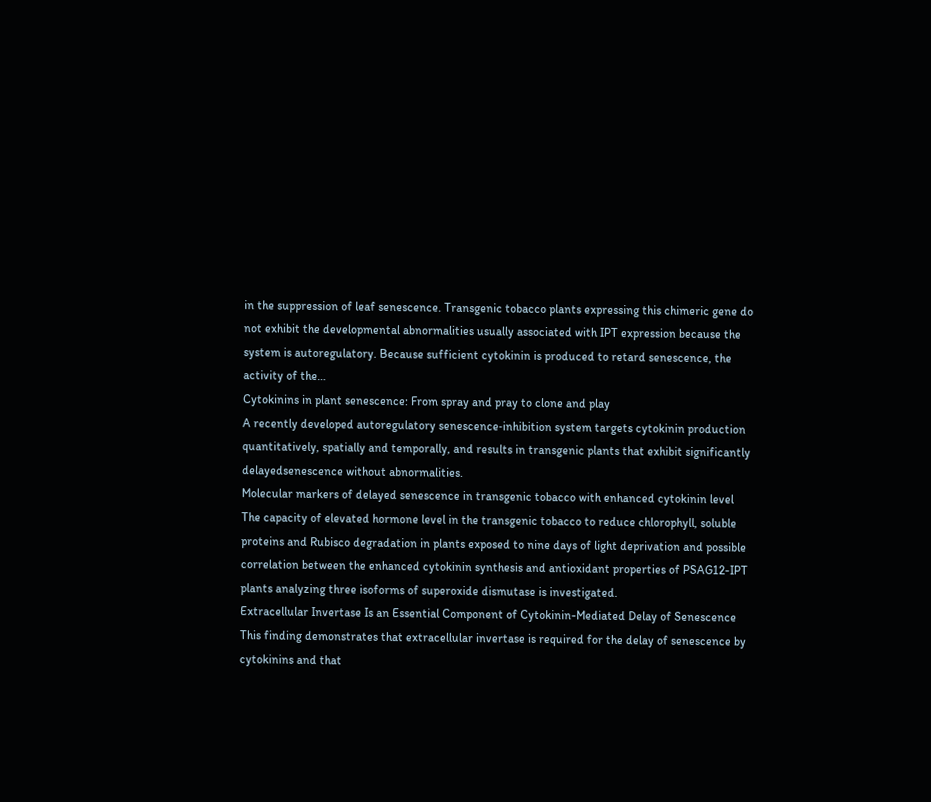in the suppression of leaf senescence. Transgenic tobacco plants expressing this chimeric gene do not exhibit the developmental abnormalities usually associated with IPT expression because the system is autoregulatory. Because sufficient cytokinin is produced to retard senescence, the activity of the…
Cytokinins in plant senescence: From spray and pray to clone and play
A recently developed autoregulatory senescence‐inhibition system targets cytokinin production quantitatively, spatially and temporally, and results in transgenic plants that exhibit significantly delayedsenescence without abnormalities.
Molecular markers of delayed senescence in transgenic tobacco with enhanced cytokinin level
The capacity of elevated hormone level in the transgenic tobacco to reduce chlorophyll, soluble proteins and Rubisco degradation in plants exposed to nine days of light deprivation and possible correlation between the enhanced cytokinin synthesis and antioxidant properties of PSAG12-IPT plants analyzing three isoforms of superoxide dismutase is investigated.
Extracellular Invertase Is an Essential Component of Cytokinin-Mediated Delay of Senescence
This finding demonstrates that extracellular invertase is required for the delay of senescence by cytokinins and that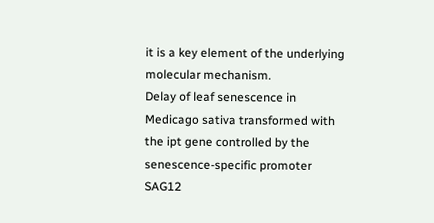it is a key element of the underlying molecular mechanism.
Delay of leaf senescence in Medicago sativa transformed with the ipt gene controlled by the senescence-specific promoter SAG12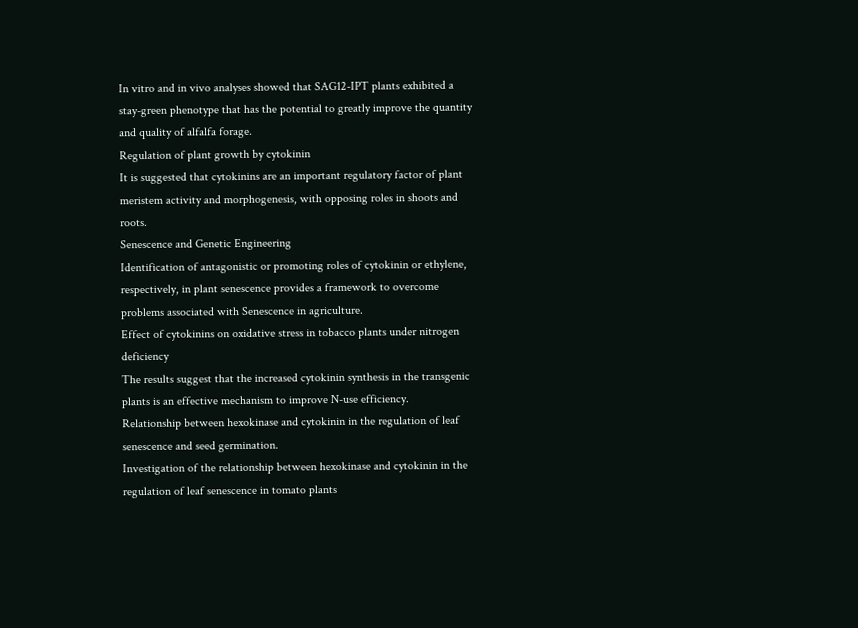In vitro and in vivo analyses showed that SAG12-IPT plants exhibited a stay-green phenotype that has the potential to greatly improve the quantity and quality of alfalfa forage.
Regulation of plant growth by cytokinin
It is suggested that cytokinins are an important regulatory factor of plant meristem activity and morphogenesis, with opposing roles in shoots and roots.
Senescence and Genetic Engineering
Identification of antagonistic or promoting roles of cytokinin or ethylene, respectively, in plant senescence provides a framework to overcome problems associated with Senescence in agriculture.
Effect of cytokinins on oxidative stress in tobacco plants under nitrogen deficiency
The results suggest that the increased cytokinin synthesis in the transgenic plants is an effective mechanism to improve N-use efficiency.
Relationship between hexokinase and cytokinin in the regulation of leaf senescence and seed germination.
Investigation of the relationship between hexokinase and cytokinin in the regulation of leaf senescence in tomato plants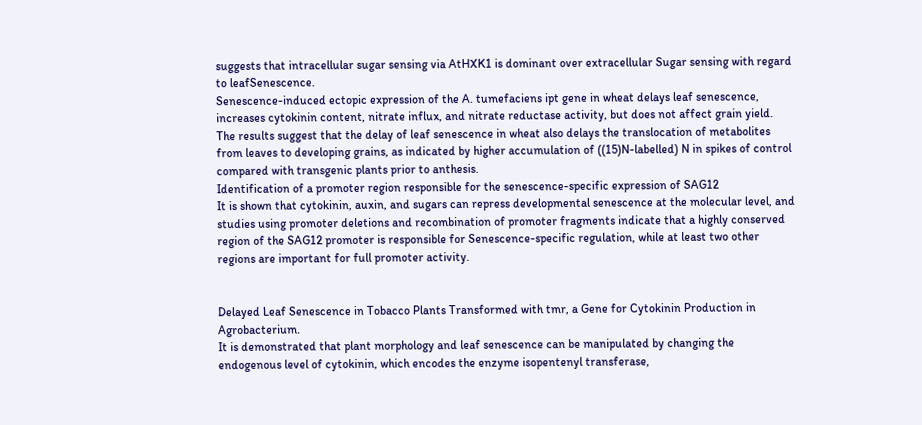suggests that intracellular sugar sensing via AtHXK1 is dominant over extracellular Sugar sensing with regard to leafSenescence.
Senescence-induced ectopic expression of the A. tumefaciens ipt gene in wheat delays leaf senescence, increases cytokinin content, nitrate influx, and nitrate reductase activity, but does not affect grain yield.
The results suggest that the delay of leaf senescence in wheat also delays the translocation of metabolites from leaves to developing grains, as indicated by higher accumulation of ((15)N-labelled) N in spikes of control compared with transgenic plants prior to anthesis.
Identification of a promoter region responsible for the senescence-specific expression of SAG12
It is shown that cytokinin, auxin, and sugars can repress developmental senescence at the molecular level, and studies using promoter deletions and recombination of promoter fragments indicate that a highly conserved region of the SAG12 promoter is responsible for Senescence-specific regulation, while at least two other regions are important for full promoter activity.


Delayed Leaf Senescence in Tobacco Plants Transformed with tmr, a Gene for Cytokinin Production in Agrobacterium.
It is demonstrated that plant morphology and leaf senescence can be manipulated by changing the endogenous level of cytokinin, which encodes the enzyme isopentenyl transferase,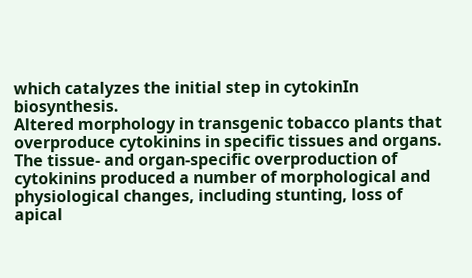which catalyzes the initial step in cytokinIn biosynthesis.
Altered morphology in transgenic tobacco plants that overproduce cytokinins in specific tissues and organs.
The tissue- and organ-specific overproduction of cytokinins produced a number of morphological and physiological changes, including stunting, loss of apical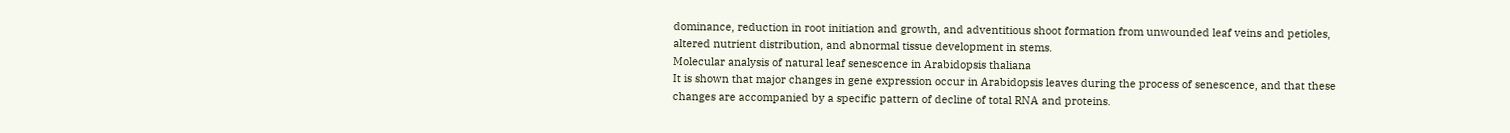dominance, reduction in root initiation and growth, and adventitious shoot formation from unwounded leaf veins and petioles, altered nutrient distribution, and abnormal tissue development in stems.
Molecular analysis of natural leaf senescence in Arabidopsis thaliana
It is shown that major changes in gene expression occur in Arabidopsis leaves during the process of senescence, and that these changes are accompanied by a specific pattern of decline of total RNA and proteins.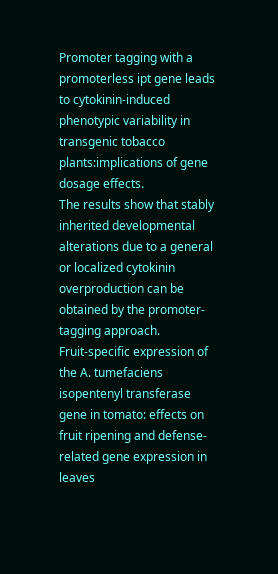Promoter tagging with a promoterless ipt gene leads to cytokinin-induced phenotypic variability in transgenic tobacco plants:implications of gene dosage effects.
The results show that stably inherited developmental alterations due to a general or localized cytokinin overproduction can be obtained by the promoter-tagging approach.
Fruit‐specific expression of the A. tumefaciens isopentenyl transferase gene in tomato: effects on fruit ripening and defense‐related gene expression in leaves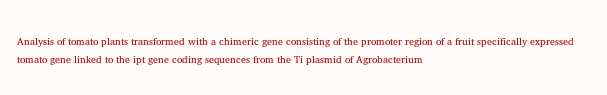Analysis of tomato plants transformed with a chimeric gene consisting of the promoter region of a fruit specifically expressed tomato gene linked to the ipt gene coding sequences from the Ti plasmid of Agrobacterium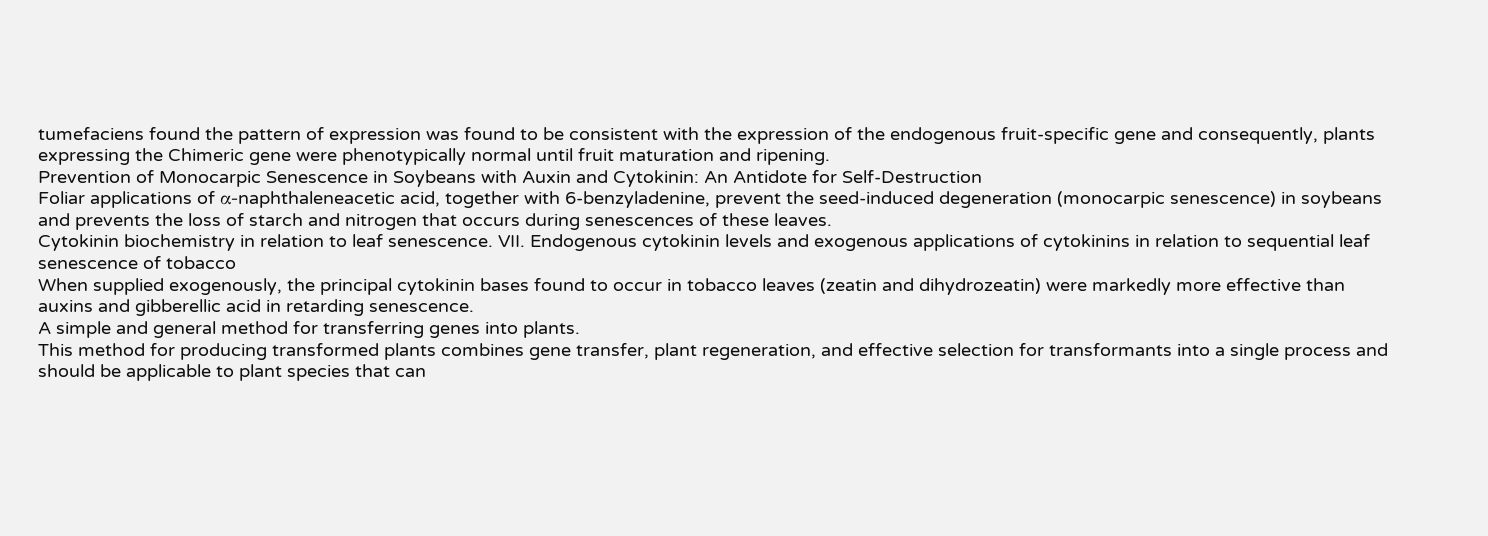tumefaciens found the pattern of expression was found to be consistent with the expression of the endogenous fruit-specific gene and consequently, plants expressing the Chimeric gene were phenotypically normal until fruit maturation and ripening.
Prevention of Monocarpic Senescence in Soybeans with Auxin and Cytokinin: An Antidote for Self-Destruction
Foliar applications of α-naphthaleneacetic acid, together with 6-benzyladenine, prevent the seed-induced degeneration (monocarpic senescence) in soybeans and prevents the loss of starch and nitrogen that occurs during senescences of these leaves.
Cytokinin biochemistry in relation to leaf senescence. VII. Endogenous cytokinin levels and exogenous applications of cytokinins in relation to sequential leaf senescence of tobacco
When supplied exogenously, the principal cytokinin bases found to occur in tobacco leaves (zeatin and dihydrozeatin) were markedly more effective than auxins and gibberellic acid in retarding senescence.
A simple and general method for transferring genes into plants.
This method for producing transformed plants combines gene transfer, plant regeneration, and effective selection for transformants into a single process and should be applicable to plant species that can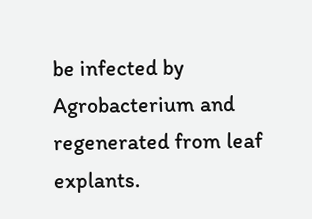be infected by Agrobacterium and regenerated from leaf explants.